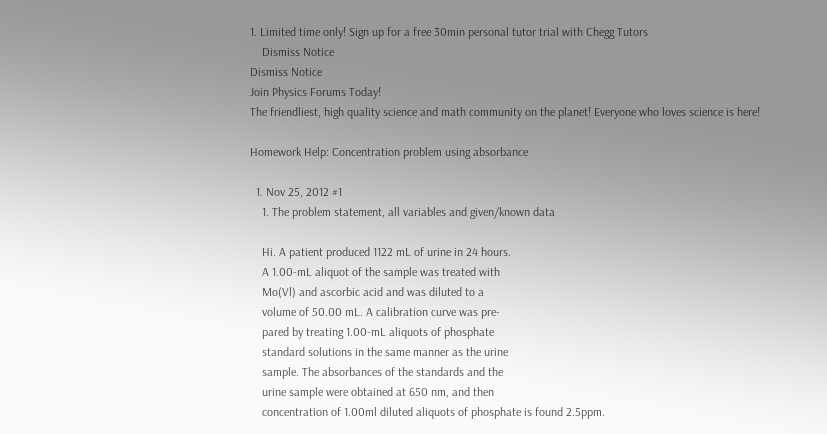1. Limited time only! Sign up for a free 30min personal tutor trial with Chegg Tutors
    Dismiss Notice
Dismiss Notice
Join Physics Forums Today!
The friendliest, high quality science and math community on the planet! Everyone who loves science is here!

Homework Help: Concentration problem using absorbance

  1. Nov 25, 2012 #1
    1. The problem statement, all variables and given/known data

    Hi. A patient produced 1122 mL of urine in 24 hours.
    A 1.00-mL aliquot of the sample was treated with
    Mo(Vl) and ascorbic acid and was diluted to a
    volume of 50.00 mL. A calibration curve was pre-
    pared by treating 1.00-mL aliquots of phosphate
    standard solutions in the same manner as the urine
    sample. The absorbances of the standards and the
    urine sample were obtained at 650 nm, and then
    concentration of 1.00ml diluted aliquots of phosphate is found 2.5ppm.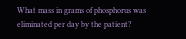What mass in grams of phosphorus was eliminated per day by the patient?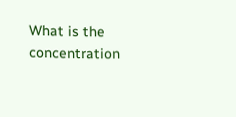What is the concentration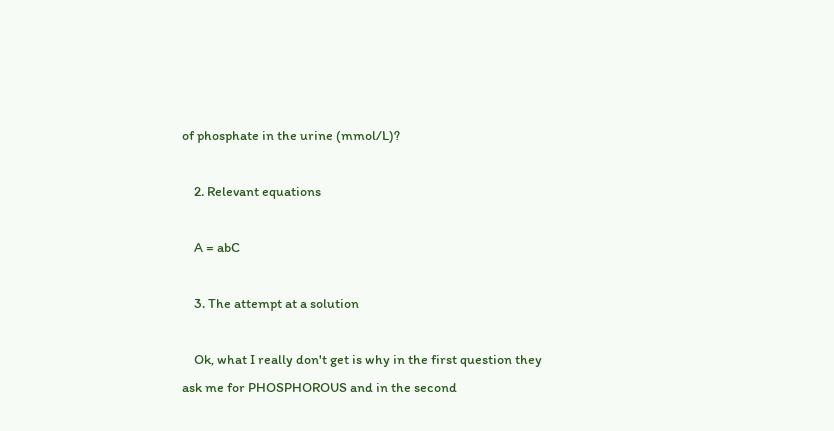of phosphate in the urine (mmol/L)?

    2. Relevant equations

    A = abC

    3. The attempt at a solution

    Ok, what I really don't get is why in the first question they ask me for PHOSPHOROUS and in the second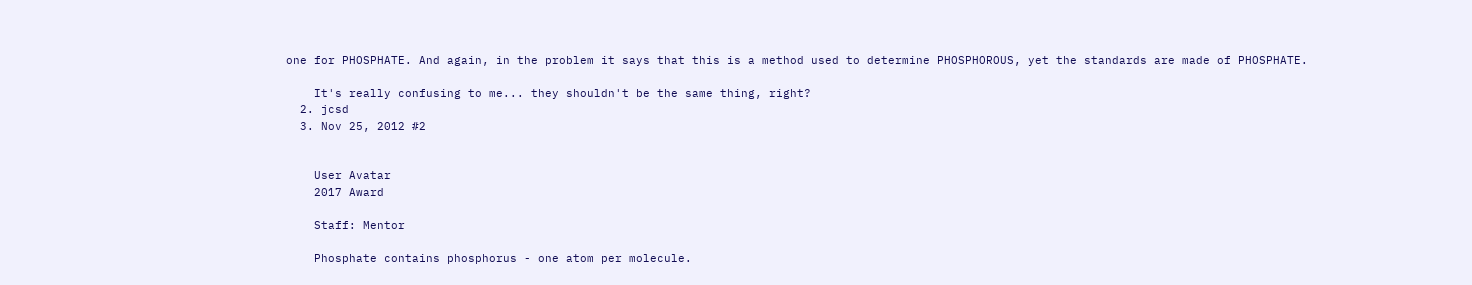one for PHOSPHATE. And again, in the problem it says that this is a method used to determine PHOSPHOROUS, yet the standards are made of PHOSPHATE.

    It's really confusing to me... they shouldn't be the same thing, right?
  2. jcsd
  3. Nov 25, 2012 #2


    User Avatar
    2017 Award

    Staff: Mentor

    Phosphate contains phosphorus - one atom per molecule.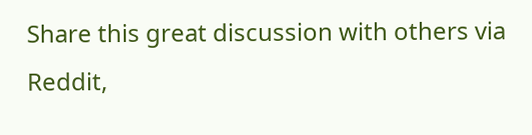Share this great discussion with others via Reddit,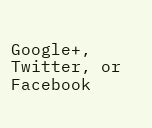Google+, Twitter, or Facebook